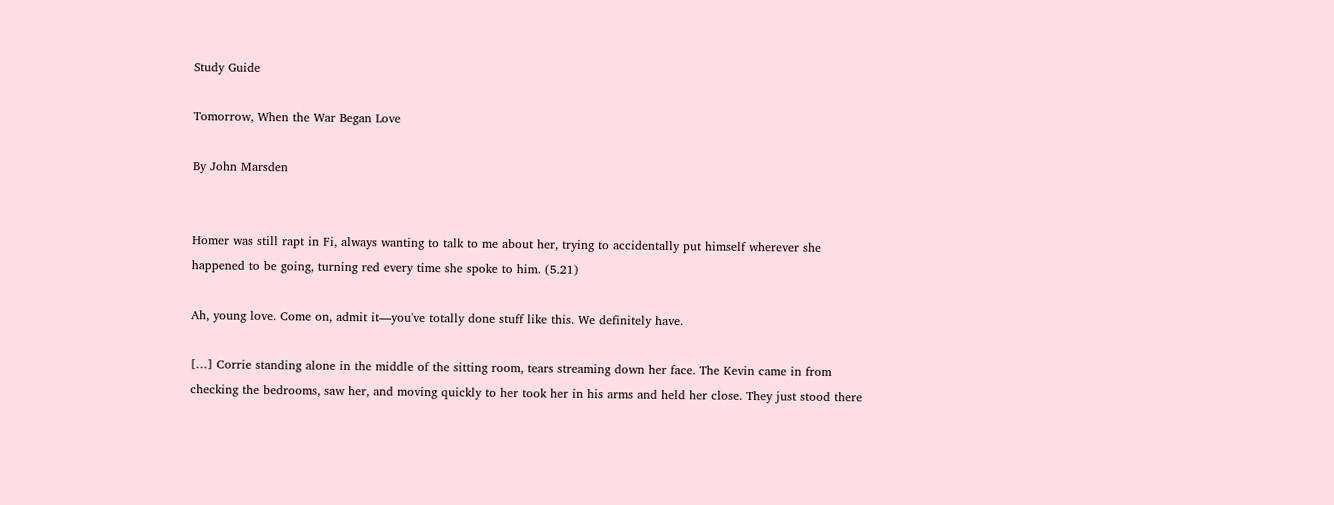Study Guide

Tomorrow, When the War Began Love

By John Marsden


Homer was still rapt in Fi, always wanting to talk to me about her, trying to accidentally put himself wherever she happened to be going, turning red every time she spoke to him. (5.21)

Ah, young love. Come on, admit it—you've totally done stuff like this. We definitely have.

[…] Corrie standing alone in the middle of the sitting room, tears streaming down her face. The Kevin came in from checking the bedrooms, saw her, and moving quickly to her took her in his arms and held her close. They just stood there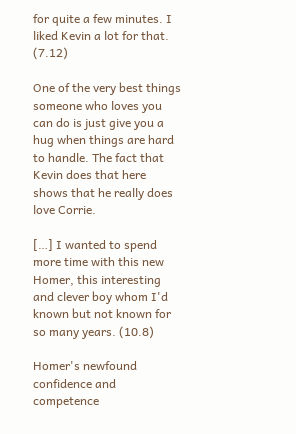for quite a few minutes. I liked Kevin a lot for that. (7.12)

One of the very best things someone who loves you can do is just give you a hug when things are hard to handle. The fact that Kevin does that here shows that he really does love Corrie.

[…] I wanted to spend more time with this new Homer, this interesting and clever boy whom I'd known but not known for so many years. (10.8)

Homer's newfound confidence and competence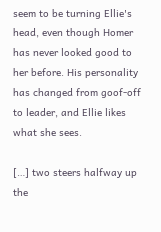seem to be turning Ellie's head, even though Homer has never looked good to her before. His personality has changed from goof-off to leader, and Ellie likes what she sees.

[…] two steers halfway up the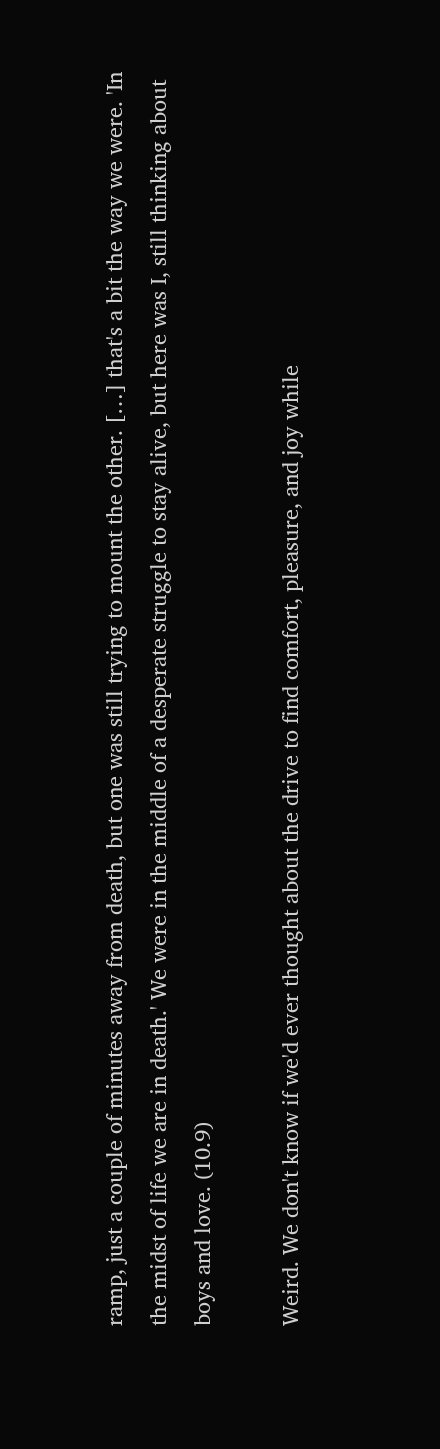ramp, just a couple of minutes away from death, but one was still trying to mount the other. […] that's a bit the way we were. 'In the midst of life we are in death.' We were in the middle of a desperate struggle to stay alive, but here was I, still thinking about boys and love. (10.9)

Weird. We don't know if we'd ever thought about the drive to find comfort, pleasure, and joy while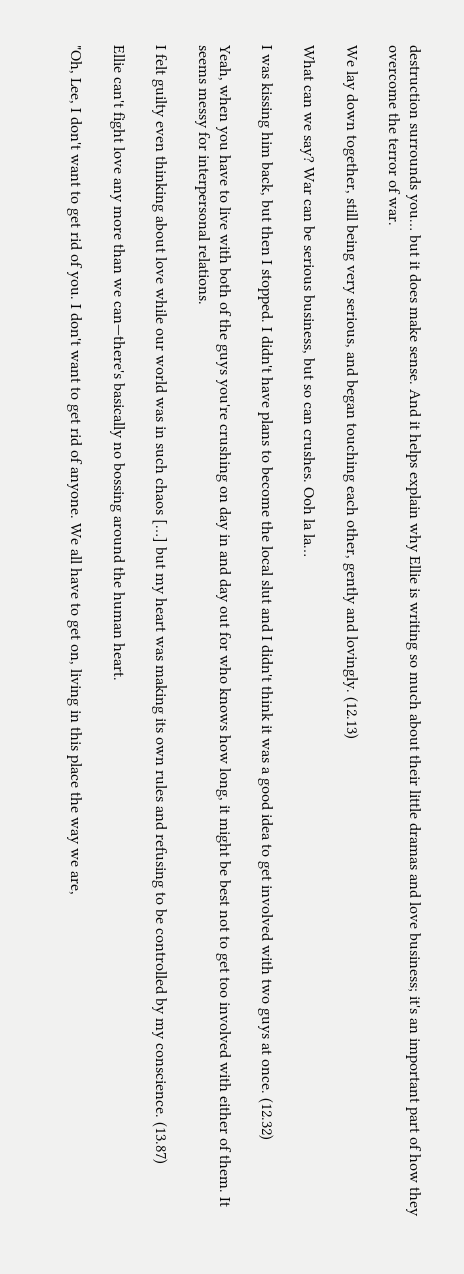destruction surrounds you… but it does make sense. And it helps explain why Ellie is writing so much about their little dramas and love business; it's an important part of how they overcome the terror of war.

We lay down together, still being very serious, and began touching each other, gently and lovingly. (12.13)

What can we say? War can be serious business, but so can crushes. Ooh la la…

I was kissing him back, but then I stopped. I didn't have plans to become the local slut and I didn't think it was a good idea to get involved with two guys at once. (12.32)

Yeah, when you have to live with both of the guys you're crushing on day in and day out for who knows how long, it might be best not to get too involved with either of them. It seems messy for interpersonal relations.

I felt guilty even thinking about love while our world was in such chaos […] but my heart was making its own rules and refusing to be controlled by my conscience. (13.87)

Ellie can't fight love any more than we can—there's basically no bossing around the human heart.

"Oh, Lee, I don't want to get rid of you. I don't want to get rid of anyone. We all have to get on, living in this place the way we are,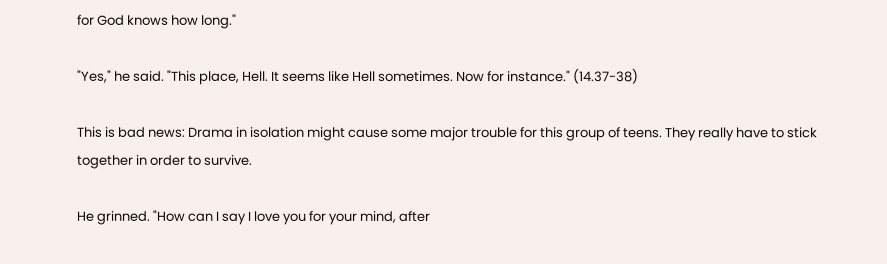for God knows how long."

"Yes," he said. "This place, Hell. It seems like Hell sometimes. Now for instance." (14.37-38)

This is bad news: Drama in isolation might cause some major trouble for this group of teens. They really have to stick together in order to survive.

He grinned. "How can I say I love you for your mind, after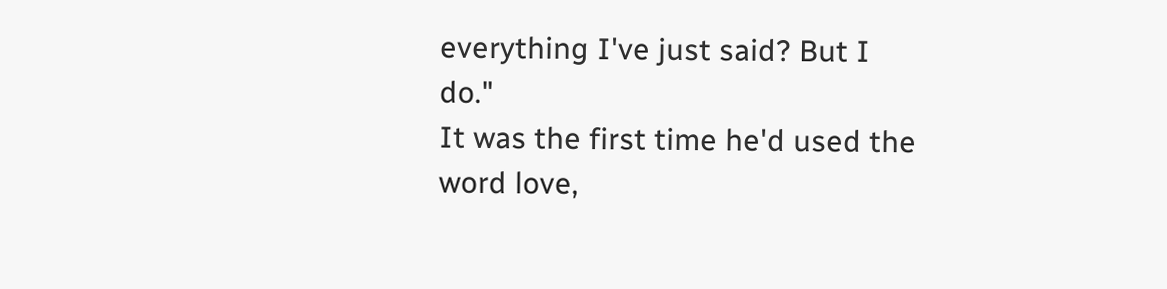everything I've just said? But I do."
It was the first time he'd used the word love,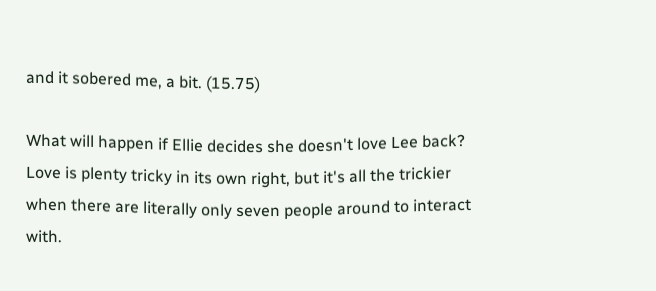and it sobered me, a bit. (15.75)

What will happen if Ellie decides she doesn't love Lee back? Love is plenty tricky in its own right, but it's all the trickier when there are literally only seven people around to interact with.